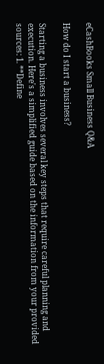eCashBooks Small Business Q&A

How do I start a business?

Starting a business involves several key steps that require careful planning and execution. Here's a simplified guide based on the information from your provided sources: 1. **Define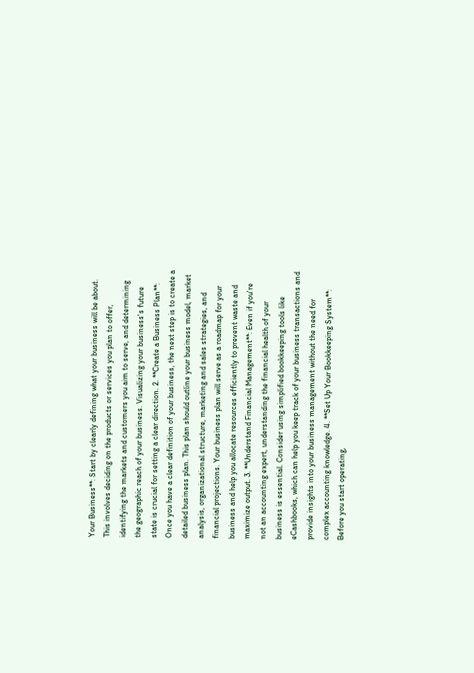Your Business**: Start by clearly defining what your business will be about. This involves deciding on the products or services you plan to offer, identifying the markets and customers you aim to serve, and determining the geographic reach of your business. Visualizing your business's future state is crucial for setting a clear direction. 2. **Create a Business Plan**: Once you have a clear definition of your business, the next step is to create a detailed business plan. This plan should outline your business model, market analysis, organizational structure, marketing and sales strategies, and financial projections. Your business plan will serve as a roadmap for your business and help you allocate resources efficiently to prevent waste and maximize output. 3. **Understand Financial Management**: Even if you're not an accounting expert, understanding the financial health of your business is essential. Consider using simplified bookkeeping tools like eCashbooks, which can help you keep track of your business transactions and provide insights into your business management without the need for complex accounting knowledge. 4. **Set Up Your Bookkeeping System**: Before you start operating,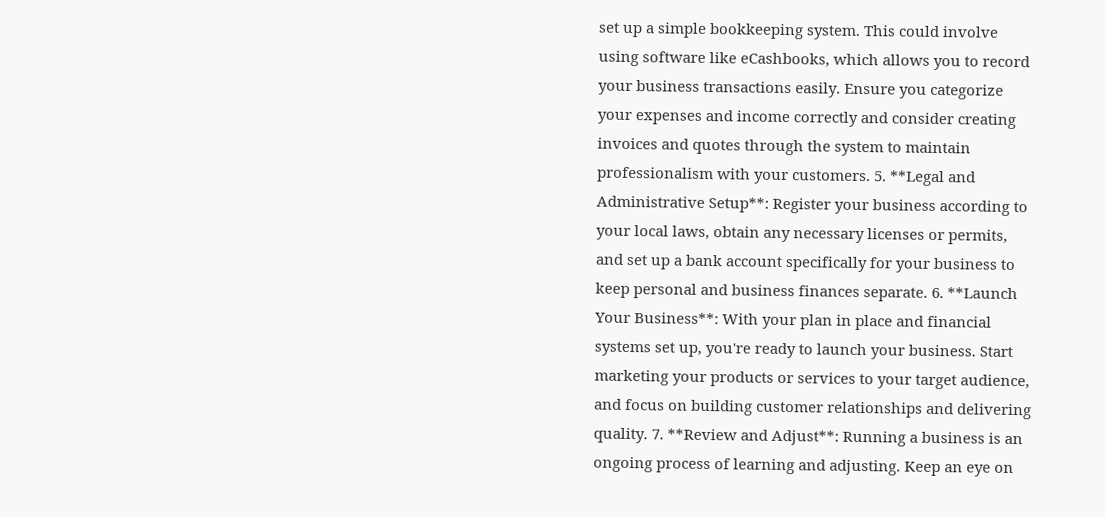set up a simple bookkeeping system. This could involve using software like eCashbooks, which allows you to record your business transactions easily. Ensure you categorize your expenses and income correctly and consider creating invoices and quotes through the system to maintain professionalism with your customers. 5. **Legal and Administrative Setup**: Register your business according to your local laws, obtain any necessary licenses or permits, and set up a bank account specifically for your business to keep personal and business finances separate. 6. **Launch Your Business**: With your plan in place and financial systems set up, you're ready to launch your business. Start marketing your products or services to your target audience, and focus on building customer relationships and delivering quality. 7. **Review and Adjust**: Running a business is an ongoing process of learning and adjusting. Keep an eye on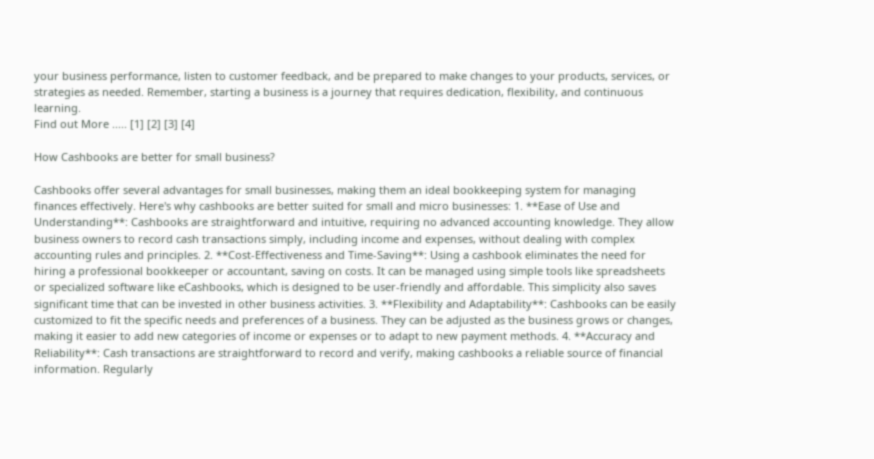your business performance, listen to customer feedback, and be prepared to make changes to your products, services, or strategies as needed. Remember, starting a business is a journey that requires dedication, flexibility, and continuous learning.
Find out More ..... [1] [2] [3] [4]

How Cashbooks are better for small business?

Cashbooks offer several advantages for small businesses, making them an ideal bookkeeping system for managing finances effectively. Here's why cashbooks are better suited for small and micro businesses: 1. **Ease of Use and Understanding**: Cashbooks are straightforward and intuitive, requiring no advanced accounting knowledge. They allow business owners to record cash transactions simply, including income and expenses, without dealing with complex accounting rules and principles. 2. **Cost-Effectiveness and Time-Saving**: Using a cashbook eliminates the need for hiring a professional bookkeeper or accountant, saving on costs. It can be managed using simple tools like spreadsheets or specialized software like eCashbooks, which is designed to be user-friendly and affordable. This simplicity also saves significant time that can be invested in other business activities. 3. **Flexibility and Adaptability**: Cashbooks can be easily customized to fit the specific needs and preferences of a business. They can be adjusted as the business grows or changes, making it easier to add new categories of income or expenses or to adapt to new payment methods. 4. **Accuracy and Reliability**: Cash transactions are straightforward to record and verify, making cashbooks a reliable source of financial information. Regularly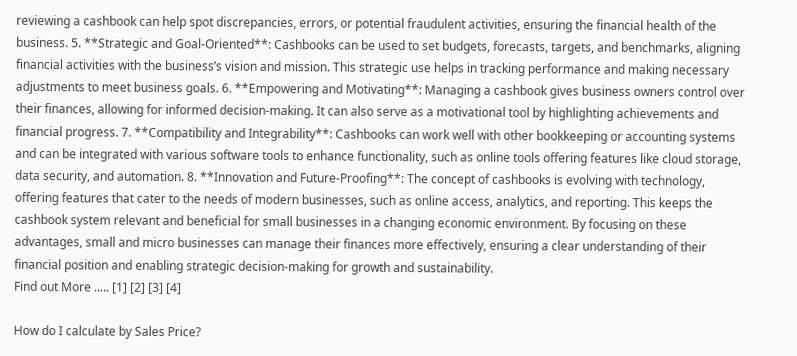reviewing a cashbook can help spot discrepancies, errors, or potential fraudulent activities, ensuring the financial health of the business. 5. **Strategic and Goal-Oriented**: Cashbooks can be used to set budgets, forecasts, targets, and benchmarks, aligning financial activities with the business’s vision and mission. This strategic use helps in tracking performance and making necessary adjustments to meet business goals. 6. **Empowering and Motivating**: Managing a cashbook gives business owners control over their finances, allowing for informed decision-making. It can also serve as a motivational tool by highlighting achievements and financial progress. 7. **Compatibility and Integrability**: Cashbooks can work well with other bookkeeping or accounting systems and can be integrated with various software tools to enhance functionality, such as online tools offering features like cloud storage, data security, and automation. 8. **Innovation and Future-Proofing**: The concept of cashbooks is evolving with technology, offering features that cater to the needs of modern businesses, such as online access, analytics, and reporting. This keeps the cashbook system relevant and beneficial for small businesses in a changing economic environment. By focusing on these advantages, small and micro businesses can manage their finances more effectively, ensuring a clear understanding of their financial position and enabling strategic decision-making for growth and sustainability.
Find out More ..... [1] [2] [3] [4]

How do I calculate by Sales Price?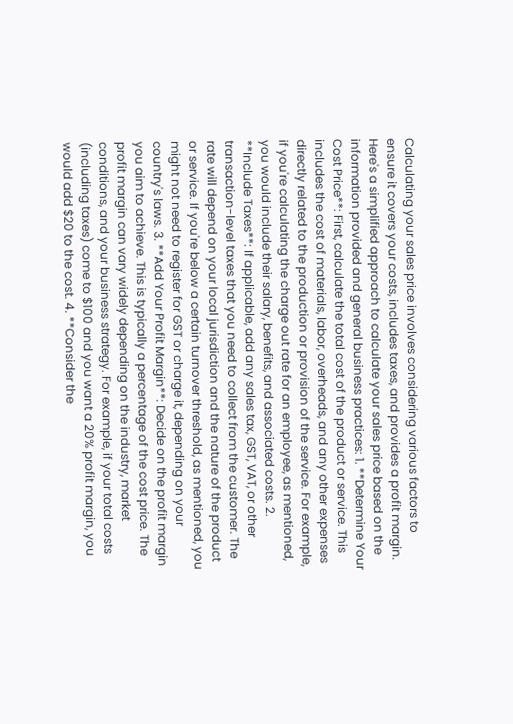Calculating your sales price involves considering various factors to ensure it covers your costs, includes taxes, and provides a profit margin. Here's a simplified approach to calculate your sales price based on the information provided and general business practices: 1. **Determine Your Cost Price**: First, calculate the total cost of the product or service. This includes the cost of materials, labor, overheads, and any other expenses directly related to the production or provision of the service. For example, if you're calculating the charge out rate for an employee, as mentioned, you would include their salary, benefits, and associated costs. 2. **Include Taxes**: If applicable, add any sales tax, GST, VAT, or other transaction-level taxes that you need to collect from the customer. The rate will depend on your local jurisdiction and the nature of the product or service. If you're below a certain turnover threshold, as mentioned, you might not need to register for GST or charge it, depending on your country's laws. 3. **Add Your Profit Margin**: Decide on the profit margin you aim to achieve. This is typically a percentage of the cost price. The profit margin can vary widely depending on the industry, market conditions, and your business strategy. For example, if your total costs (including taxes) come to $100 and you want a 20% profit margin, you would add $20 to the cost. 4. **Consider the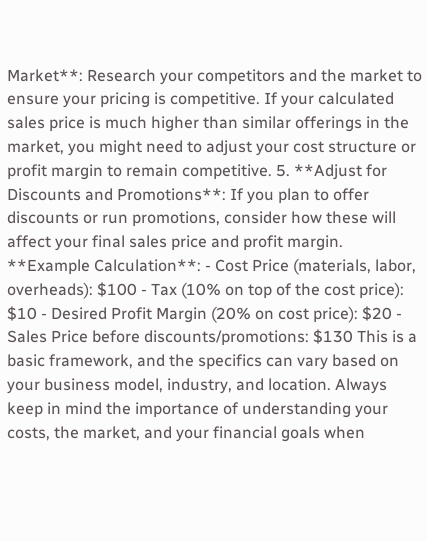Market**: Research your competitors and the market to ensure your pricing is competitive. If your calculated sales price is much higher than similar offerings in the market, you might need to adjust your cost structure or profit margin to remain competitive. 5. **Adjust for Discounts and Promotions**: If you plan to offer discounts or run promotions, consider how these will affect your final sales price and profit margin. **Example Calculation**: - Cost Price (materials, labor, overheads): $100 - Tax (10% on top of the cost price): $10 - Desired Profit Margin (20% on cost price): $20 - Sales Price before discounts/promotions: $130 This is a basic framework, and the specifics can vary based on your business model, industry, and location. Always keep in mind the importance of understanding your costs, the market, and your financial goals when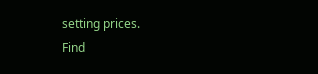setting prices.
Find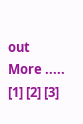out More ..... [1] [2] [3]